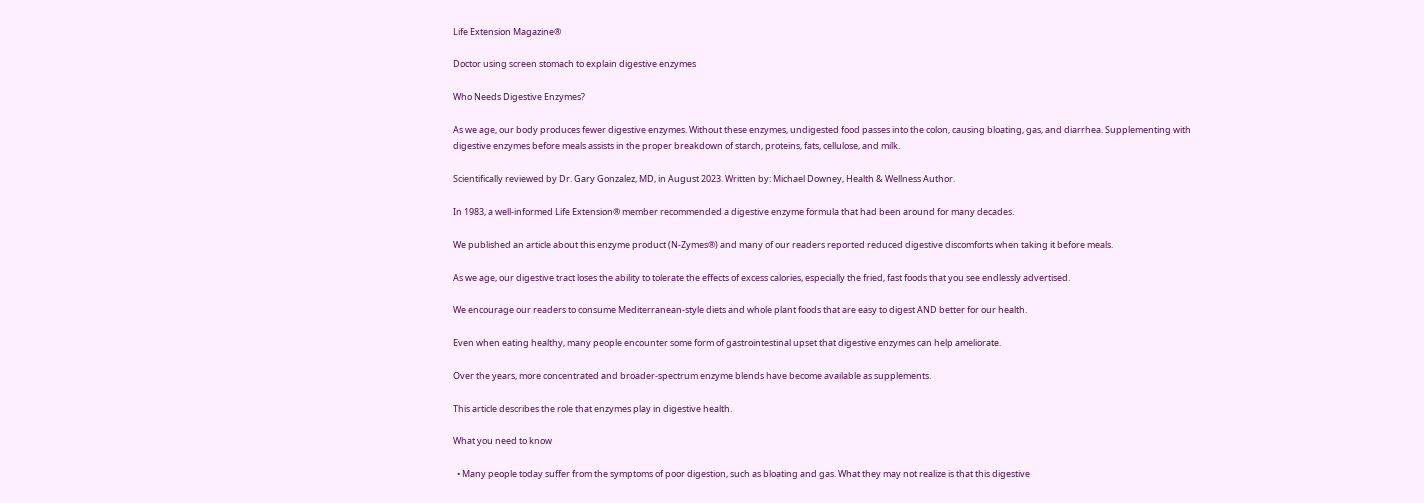Life Extension Magazine®

Doctor using screen stomach to explain digestive enzymes

Who Needs Digestive Enzymes?

As we age, our body produces fewer digestive enzymes. Without these enzymes, undigested food passes into the colon, causing bloating, gas, and diarrhea. Supplementing with digestive enzymes before meals assists in the proper breakdown of starch, proteins, fats, cellulose, and milk.

Scientifically reviewed by Dr. Gary Gonzalez, MD, in August 2023. Written by: Michael Downey, Health & Wellness Author.

In 1983, a well-informed Life Extension® member recommended a digestive enzyme formula that had been around for many decades.

We published an article about this enzyme product (N-Zymes®) and many of our readers reported reduced digestive discomforts when taking it before meals.

As we age, our digestive tract loses the ability to tolerate the effects of excess calories, especially the fried, fast foods that you see endlessly advertised.

We encourage our readers to consume Mediterranean-style diets and whole plant foods that are easy to digest AND better for our health.

Even when eating healthy, many people encounter some form of gastrointestinal upset that digestive enzymes can help ameliorate.

Over the years, more concentrated and broader-spectrum enzyme blends have become available as supplements.

This article describes the role that enzymes play in digestive health.

What you need to know

  • Many people today suffer from the symptoms of poor digestion, such as bloating and gas. What they may not realize is that this digestive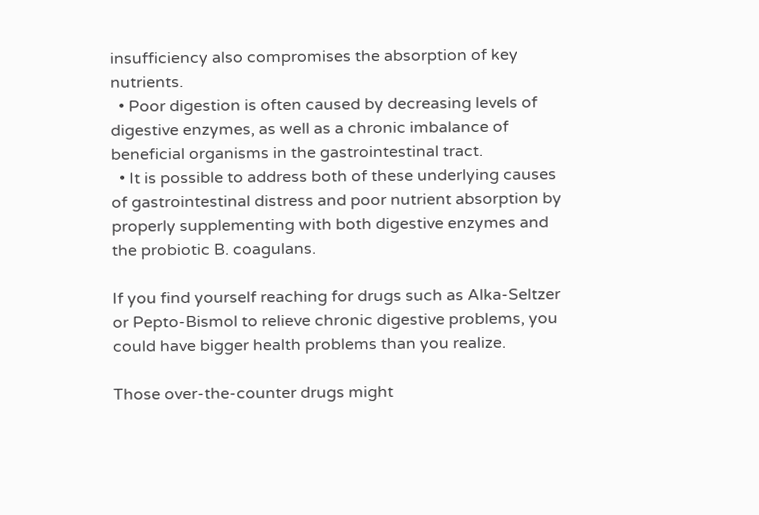insufficiency also compromises the absorption of key nutrients.
  • Poor digestion is often caused by decreasing levels of digestive enzymes, as well as a chronic imbalance of beneficial organisms in the gastrointestinal tract.
  • It is possible to address both of these underlying causes of gastrointestinal distress and poor nutrient absorption by properly supplementing with both digestive enzymes and the probiotic B. coagulans.

If you find yourself reaching for drugs such as Alka-Seltzer or Pepto-Bismol to relieve chronic digestive problems, you could have bigger health problems than you realize.

Those over-the-counter drugs might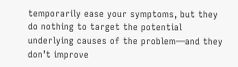temporarily ease your symptoms, but they do nothing to target the potential underlying causes of the problem—and they don’t improve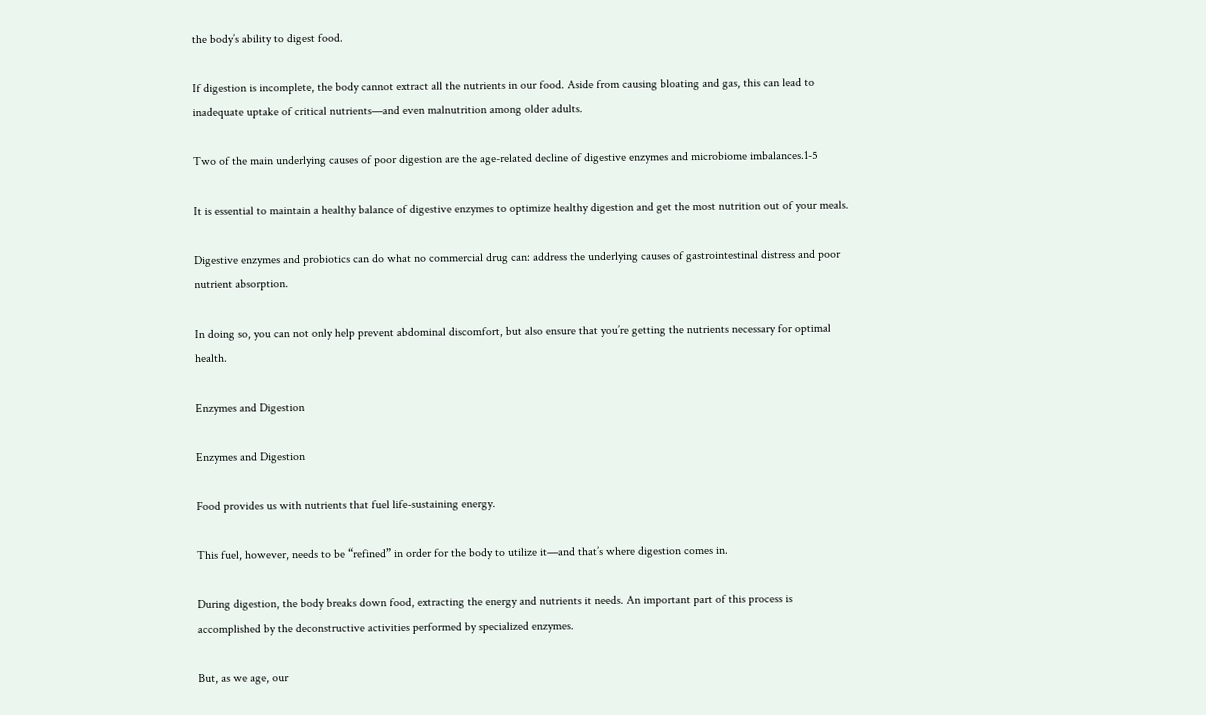the body’s ability to digest food.

If digestion is incomplete, the body cannot extract all the nutrients in our food. Aside from causing bloating and gas, this can lead to inadequate uptake of critical nutrients—and even malnutrition among older adults.

Two of the main underlying causes of poor digestion are the age-related decline of digestive enzymes and microbiome imbalances.1-5

It is essential to maintain a healthy balance of digestive enzymes to optimize healthy digestion and get the most nutrition out of your meals.

Digestive enzymes and probiotics can do what no commercial drug can: address the underlying causes of gastrointestinal distress and poor nutrient absorption.

In doing so, you can not only help prevent abdominal discomfort, but also ensure that you’re getting the nutrients necessary for optimal health.

Enzymes and Digestion

Enzymes and Digestion

Food provides us with nutrients that fuel life-sustaining energy.

This fuel, however, needs to be “refined” in order for the body to utilize it—and that’s where digestion comes in.

During digestion, the body breaks down food, extracting the energy and nutrients it needs. An important part of this process is accomplished by the deconstructive activities performed by specialized enzymes.

But, as we age, our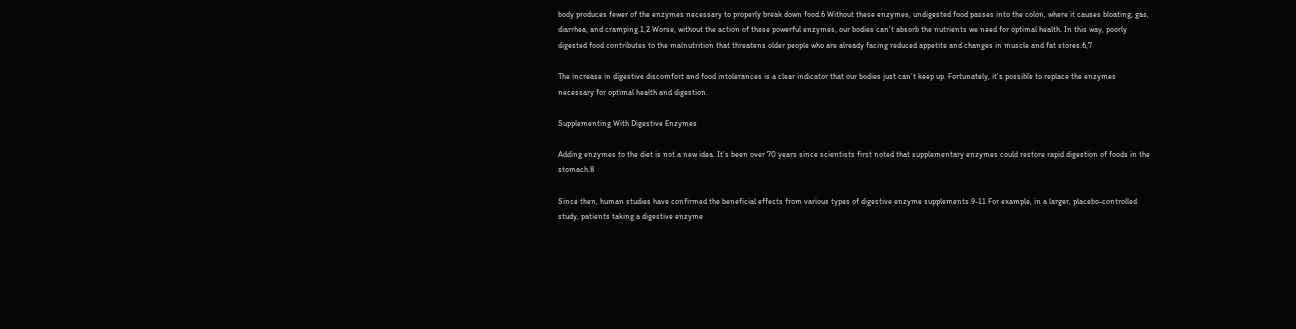body produces fewer of the enzymes necessary to properly break down food.6 Without these enzymes, undigested food passes into the colon, where it causes bloating, gas, diarrhea, and cramping.1,2 Worse, without the action of these powerful enzymes, our bodies can’t absorb the nutrients we need for optimal health. In this way, poorly digested food contributes to the malnutrition that threatens older people who are already facing reduced appetite and changes in muscle and fat stores.6,7

The increase in digestive discomfort and food intolerances is a clear indicator that our bodies just can’t keep up. Fortunately, it’s possible to replace the enzymes necessary for optimal health and digestion.

Supplementing With Digestive Enzymes

Adding enzymes to the diet is not a new idea. It’s been over 70 years since scientists first noted that supplementary enzymes could restore rapid digestion of foods in the stomach.8

Since then, human studies have confirmed the beneficial effects from various types of digestive enzyme supplements.9-11 For example, in a larger, placebo-controlled study, patients taking a digestive enzyme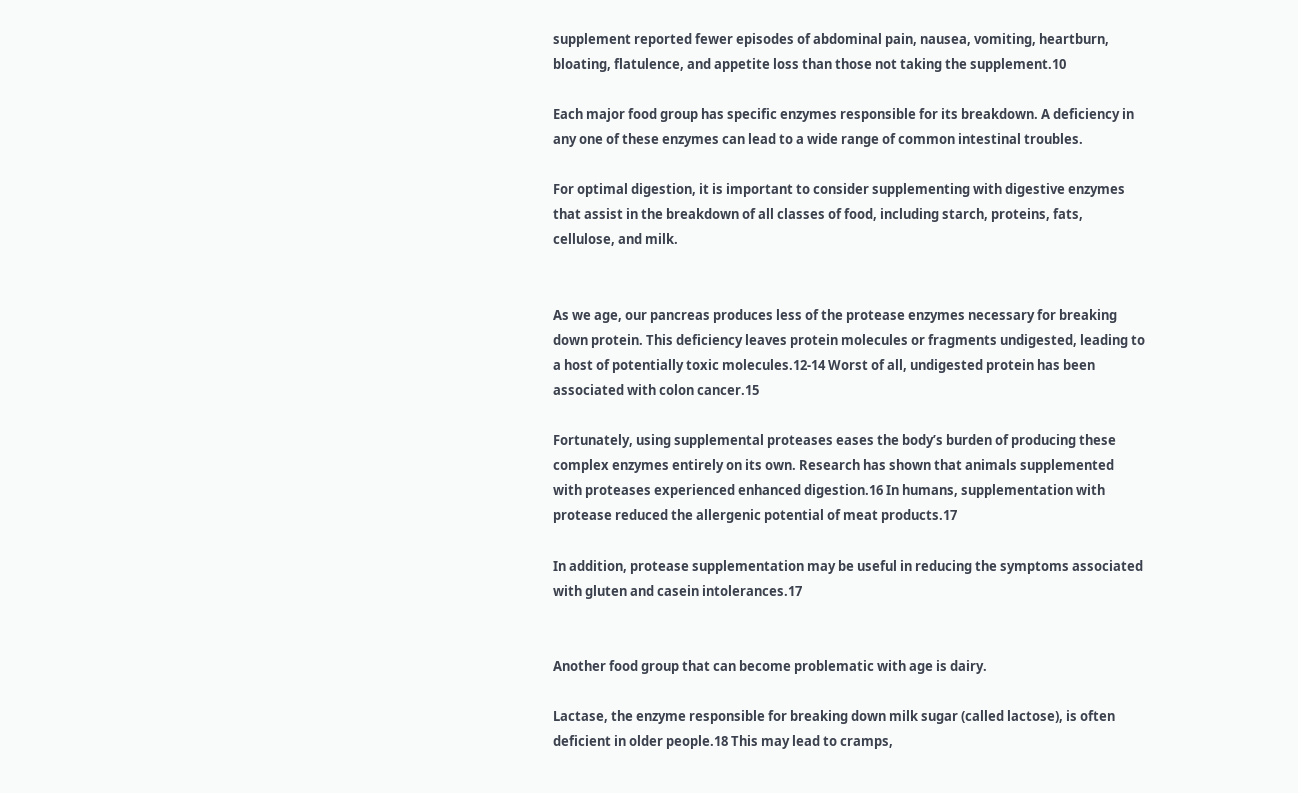supplement reported fewer episodes of abdominal pain, nausea, vomiting, heartburn, bloating, flatulence, and appetite loss than those not taking the supplement.10

Each major food group has specific enzymes responsible for its breakdown. A deficiency in any one of these enzymes can lead to a wide range of common intestinal troubles.

For optimal digestion, it is important to consider supplementing with digestive enzymes that assist in the breakdown of all classes of food, including starch, proteins, fats, cellulose, and milk.


As we age, our pancreas produces less of the protease enzymes necessary for breaking down protein. This deficiency leaves protein molecules or fragments undigested, leading to a host of potentially toxic molecules.12-14 Worst of all, undigested protein has been associated with colon cancer.15

Fortunately, using supplemental proteases eases the body’s burden of producing these complex enzymes entirely on its own. Research has shown that animals supplemented with proteases experienced enhanced digestion.16 In humans, supplementation with protease reduced the allergenic potential of meat products.17

In addition, protease supplementation may be useful in reducing the symptoms associated with gluten and casein intolerances.17


Another food group that can become problematic with age is dairy.

Lactase, the enzyme responsible for breaking down milk sugar (called lactose), is often deficient in older people.18 This may lead to cramps,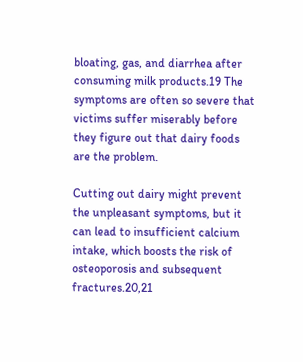bloating, gas, and diarrhea after consuming milk products.19 The symptoms are often so severe that victims suffer miserably before they figure out that dairy foods are the problem.

Cutting out dairy might prevent the unpleasant symptoms, but it can lead to insufficient calcium intake, which boosts the risk of osteoporosis and subsequent fractures.20,21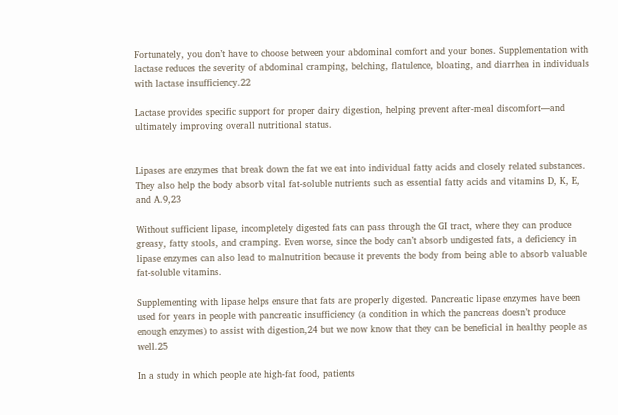Fortunately, you don’t have to choose between your abdominal comfort and your bones. Supplementation with lactase reduces the severity of abdominal cramping, belching, flatulence, bloating, and diarrhea in individuals with lactase insufficiency.22

Lactase provides specific support for proper dairy digestion, helping prevent after-meal discomfort—and ultimately improving overall nutritional status.


Lipases are enzymes that break down the fat we eat into individual fatty acids and closely related substances. They also help the body absorb vital fat-soluble nutrients such as essential fatty acids and vitamins D, K, E, and A.9,23

Without sufficient lipase, incompletely digested fats can pass through the GI tract, where they can produce greasy, fatty stools, and cramping. Even worse, since the body can’t absorb undigested fats, a deficiency in lipase enzymes can also lead to malnutrition because it prevents the body from being able to absorb valuable fat-soluble vitamins.

Supplementing with lipase helps ensure that fats are properly digested. Pancreatic lipase enzymes have been used for years in people with pancreatic insufficiency (a condition in which the pancreas doesn’t produce enough enzymes) to assist with digestion,24 but we now know that they can be beneficial in healthy people as well.25

In a study in which people ate high-fat food, patients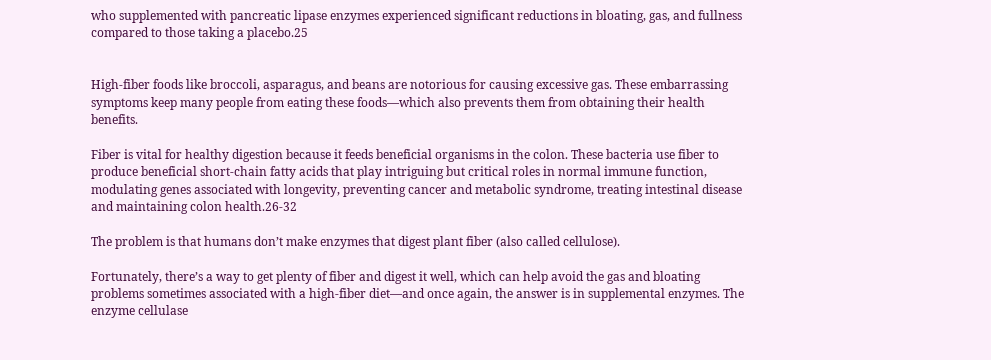who supplemented with pancreatic lipase enzymes experienced significant reductions in bloating, gas, and fullness compared to those taking a placebo.25


High-fiber foods like broccoli, asparagus, and beans are notorious for causing excessive gas. These embarrassing symptoms keep many people from eating these foods—which also prevents them from obtaining their health benefits.

Fiber is vital for healthy digestion because it feeds beneficial organisms in the colon. These bacteria use fiber to produce beneficial short-chain fatty acids that play intriguing but critical roles in normal immune function, modulating genes associated with longevity, preventing cancer and metabolic syndrome, treating intestinal disease and maintaining colon health.26-32

The problem is that humans don’t make enzymes that digest plant fiber (also called cellulose).

Fortunately, there’s a way to get plenty of fiber and digest it well, which can help avoid the gas and bloating problems sometimes associated with a high-fiber diet—and once again, the answer is in supplemental enzymes. The enzyme cellulase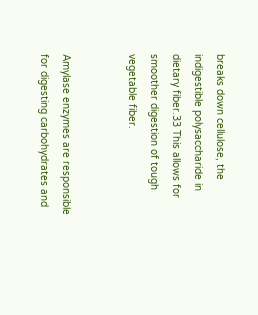breaks down cellulose, the indigestible polysaccharide in dietary fiber.33 This allows for smoother digestion of tough vegetable fiber.


Amylase enzymes are responsible for digesting carbohydrates and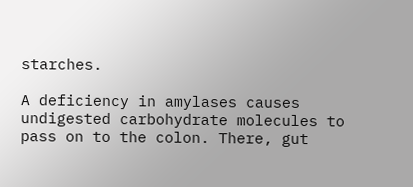starches.

A deficiency in amylases causes undigested carbohydrate molecules to pass on to the colon. There, gut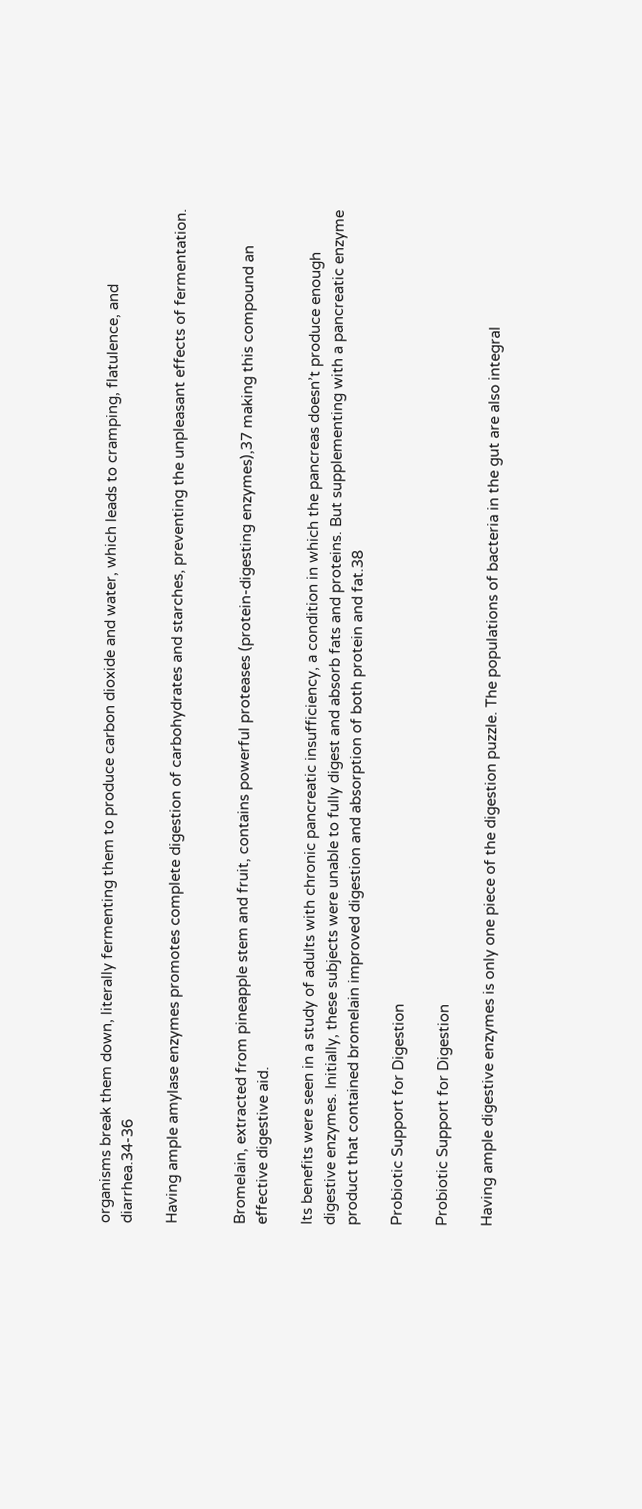organisms break them down, literally fermenting them to produce carbon dioxide and water, which leads to cramping, flatulence, and diarrhea.34-36

Having ample amylase enzymes promotes complete digestion of carbohydrates and starches, preventing the unpleasant effects of fermentation.


Bromelain, extracted from pineapple stem and fruit, contains powerful proteases (protein-digesting enzymes),37 making this compound an effective digestive aid.

Its benefits were seen in a study of adults with chronic pancreatic insufficiency, a condition in which the pancreas doesn’t produce enough digestive enzymes. Initially, these subjects were unable to fully digest and absorb fats and proteins. But supplementing with a pancreatic enzyme product that contained bromelain improved digestion and absorption of both protein and fat.38

Probiotic Support for Digestion

Probiotic Support for Digestion

Having ample digestive enzymes is only one piece of the digestion puzzle. The populations of bacteria in the gut are also integral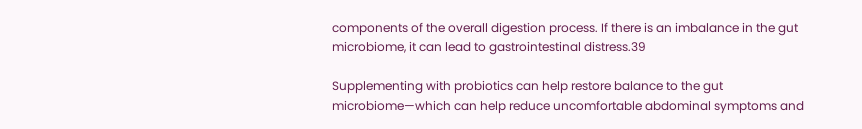components of the overall digestion process. If there is an imbalance in the gut microbiome, it can lead to gastrointestinal distress.39

Supplementing with probiotics can help restore balance to the gut microbiome—which can help reduce uncomfortable abdominal symptoms and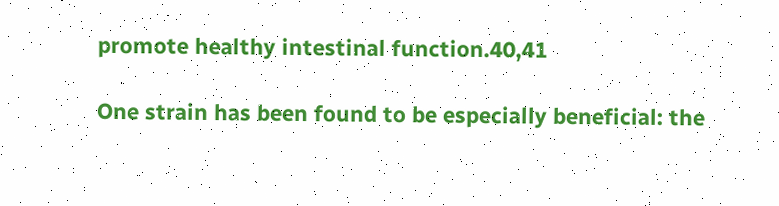promote healthy intestinal function.40,41

One strain has been found to be especially beneficial: the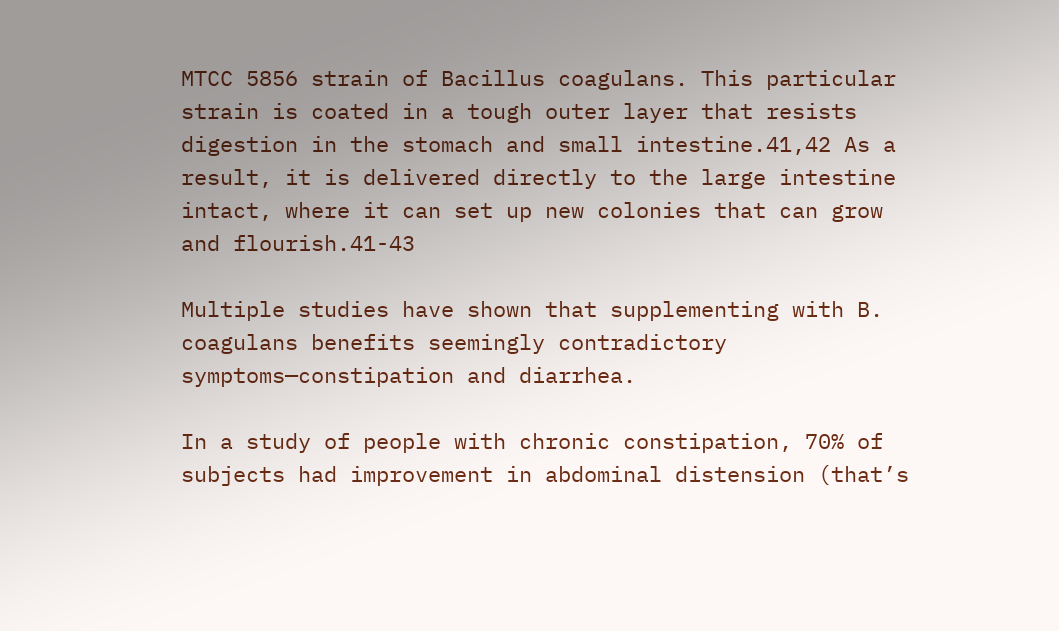MTCC 5856 strain of Bacillus coagulans. This particular strain is coated in a tough outer layer that resists digestion in the stomach and small intestine.41,42 As a result, it is delivered directly to the large intestine intact, where it can set up new colonies that can grow and flourish.41-43

Multiple studies have shown that supplementing with B. coagulans benefits seemingly contradictory symptoms—constipation and diarrhea.

In a study of people with chronic constipation, 70% of subjects had improvement in abdominal distension (that’s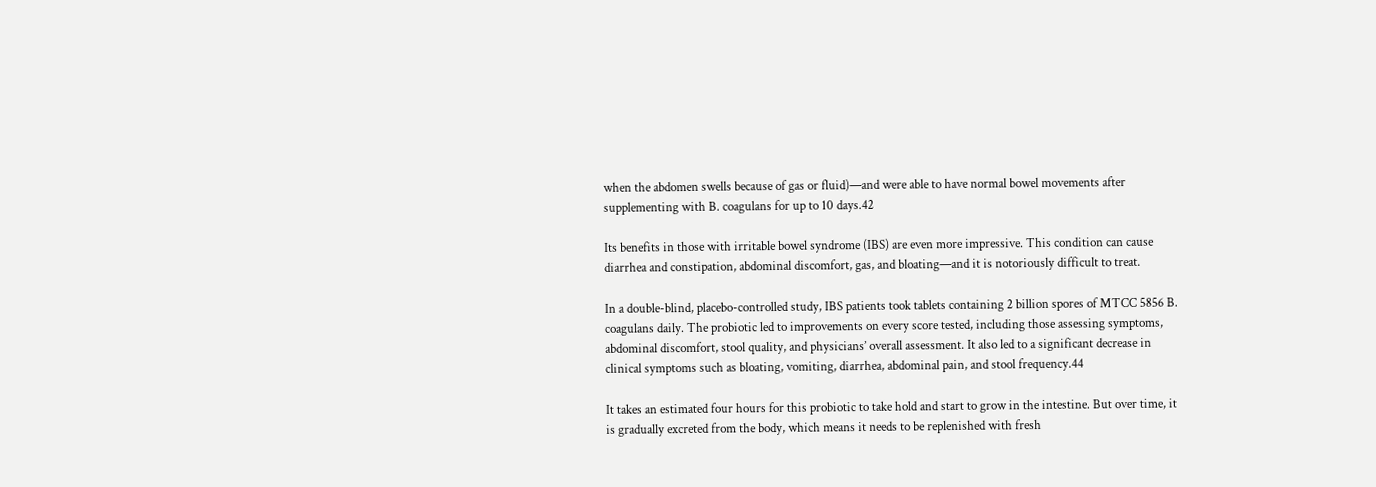when the abdomen swells because of gas or fluid)—and were able to have normal bowel movements after supplementing with B. coagulans for up to 10 days.42

Its benefits in those with irritable bowel syndrome (IBS) are even more impressive. This condition can cause diarrhea and constipation, abdominal discomfort, gas, and bloating—and it is notoriously difficult to treat.

In a double-blind, placebo-controlled study, IBS patients took tablets containing 2 billion spores of MTCC 5856 B. coagulans daily. The probiotic led to improvements on every score tested, including those assessing symptoms, abdominal discomfort, stool quality, and physicians’ overall assessment. It also led to a significant decrease in clinical symptoms such as bloating, vomiting, diarrhea, abdominal pain, and stool frequency.44

It takes an estimated four hours for this probiotic to take hold and start to grow in the intestine. But over time, it is gradually excreted from the body, which means it needs to be replenished with fresh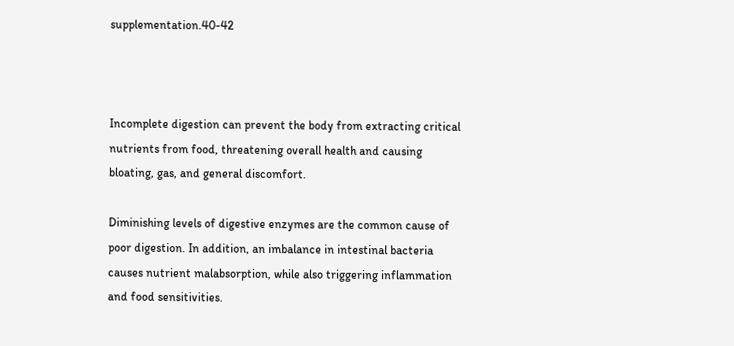supplementation.40-42



Incomplete digestion can prevent the body from extracting critical nutrients from food, threatening overall health and causing bloating, gas, and general discomfort.

Diminishing levels of digestive enzymes are the common cause of poor digestion. In addition, an imbalance in intestinal bacteria causes nutrient malabsorption, while also triggering inflammation and food sensitivities.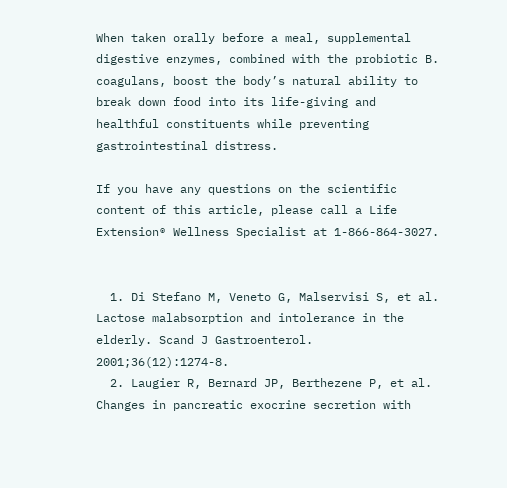When taken orally before a meal, supplemental digestive enzymes, combined with the probiotic B. coagulans, boost the body’s natural ability to break down food into its life-giving and healthful constituents while preventing gastrointestinal distress.

If you have any questions on the scientific content of this article, please call a Life Extension® Wellness Specialist at 1-866-864-3027.


  1. Di Stefano M, Veneto G, Malservisi S, et al. Lactose malabsorption and intolerance in the elderly. Scand J Gastroenterol. 2001;36(12):1274-8.
  2. Laugier R, Bernard JP, Berthezene P, et al. Changes in pancreatic exocrine secretion with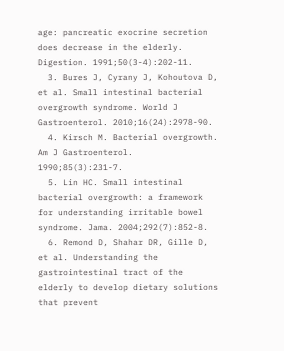age: pancreatic exocrine secretion does decrease in the elderly. Digestion. 1991;50(3-4):202-11.
  3. Bures J, Cyrany J, Kohoutova D, et al. Small intestinal bacterial overgrowth syndrome. World J Gastroenterol. 2010;16(24):2978-90.
  4. Kirsch M. Bacterial overgrowth. Am J Gastroenterol. 1990;85(3):231-7.
  5. Lin HC. Small intestinal bacterial overgrowth: a framework for understanding irritable bowel syndrome. Jama. 2004;292(7):852-8.
  6. Remond D, Shahar DR, Gille D, et al. Understanding the gastrointestinal tract of the elderly to develop dietary solutions that prevent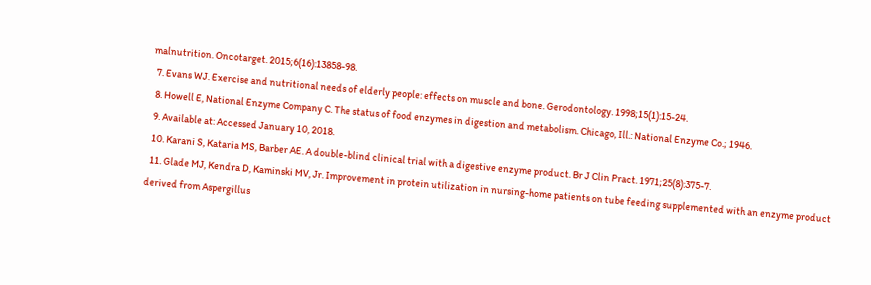malnutrition. Oncotarget. 2015;6(16):13858-98.
  7. Evans WJ. Exercise and nutritional needs of elderly people: effects on muscle and bone. Gerodontology. 1998;15(1):15-24.
  8. Howell E, National Enzyme Company C. The status of food enzymes in digestion and metabolism. Chicago, Ill.: National Enzyme Co.; 1946.
  9. Available at: Accessed January 10, 2018.
  10. Karani S, Kataria MS, Barber AE. A double-blind clinical trial with a digestive enzyme product. Br J Clin Pract. 1971;25(8):375-7.
  11. Glade MJ, Kendra D, Kaminski MV, Jr. Improvement in protein utilization in nursing-home patients on tube feeding supplemented with an enzyme product derived from Aspergillus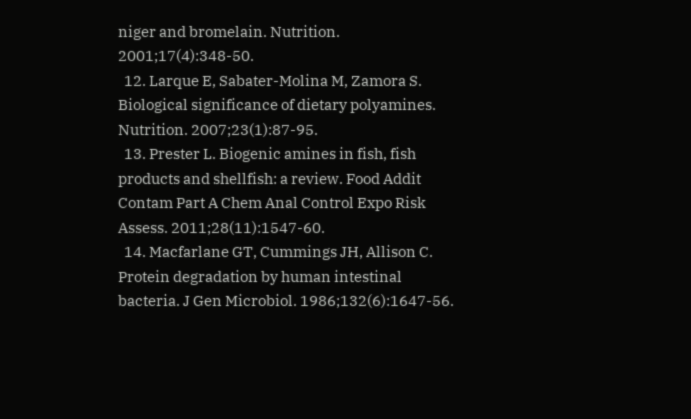niger and bromelain. Nutrition. 2001;17(4):348-50.
  12. Larque E, Sabater-Molina M, Zamora S. Biological significance of dietary polyamines. Nutrition. 2007;23(1):87-95.
  13. Prester L. Biogenic amines in fish, fish products and shellfish: a review. Food Addit Contam Part A Chem Anal Control Expo Risk Assess. 2011;28(11):1547-60.
  14. Macfarlane GT, Cummings JH, Allison C. Protein degradation by human intestinal bacteria. J Gen Microbiol. 1986;132(6):1647-56.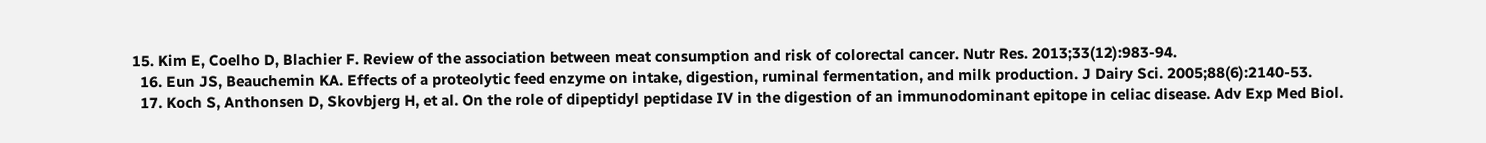15. Kim E, Coelho D, Blachier F. Review of the association between meat consumption and risk of colorectal cancer. Nutr Res. 2013;33(12):983-94.
  16. Eun JS, Beauchemin KA. Effects of a proteolytic feed enzyme on intake, digestion, ruminal fermentation, and milk production. J Dairy Sci. 2005;88(6):2140-53.
  17. Koch S, Anthonsen D, Skovbjerg H, et al. On the role of dipeptidyl peptidase IV in the digestion of an immunodominant epitope in celiac disease. Adv Exp Med Biol.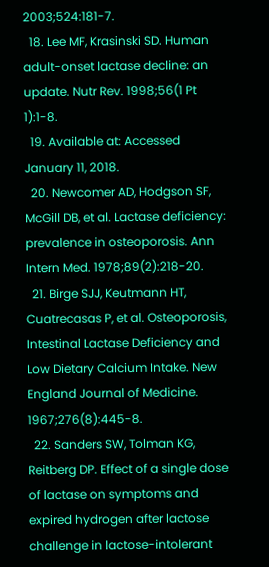2003;524:181-7.
  18. Lee MF, Krasinski SD. Human adult-onset lactase decline: an update. Nutr Rev. 1998;56(1 Pt 1):1-8.
  19. Available at: Accessed January 11, 2018.
  20. Newcomer AD, Hodgson SF, McGill DB, et al. Lactase deficiency: prevalence in osteoporosis. Ann Intern Med. 1978;89(2):218-20.
  21. Birge SJJ, Keutmann HT, Cuatrecasas P, et al. Osteoporosis, Intestinal Lactase Deficiency and Low Dietary Calcium Intake. New England Journal of Medicine. 1967;276(8):445-8.
  22. Sanders SW, Tolman KG, Reitberg DP. Effect of a single dose of lactase on symptoms and expired hydrogen after lactose challenge in lactose-intolerant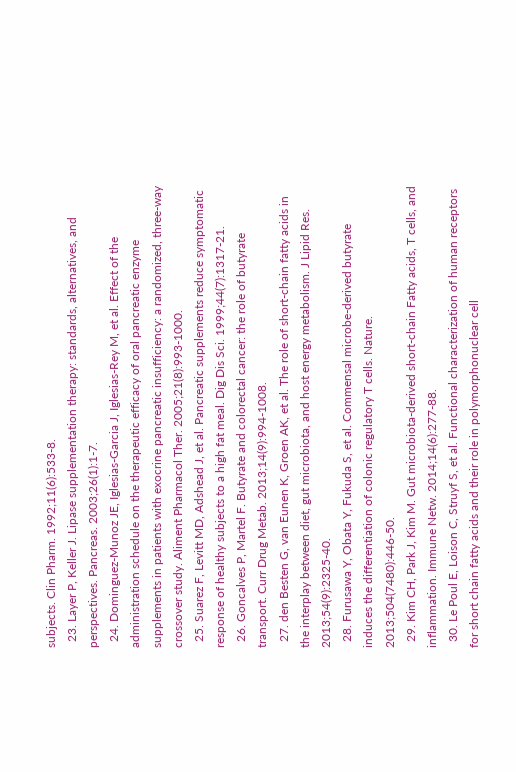subjects. Clin Pharm. 1992;11(6):533-8.
  23. Layer P, Keller J. Lipase supplementation therapy: standards, alternatives, and perspectives. Pancreas. 2003;26(1):1-7.
  24. Dominguez-Munoz JE, Iglesias-Garcia J, Iglesias-Rey M, et al. Effect of the administration schedule on the therapeutic efficacy of oral pancreatic enzyme supplements in patients with exocrine pancreatic insufficiency: a randomized, three-way crossover study. Aliment Pharmacol Ther. 2005;21(8):993-1000.
  25. Suarez F, Levitt MD, Adshead J, et al. Pancreatic supplements reduce symptomatic response of healthy subjects to a high fat meal. Dig Dis Sci. 1999;44(7):1317-21.
  26. Goncalves P, Martel F. Butyrate and colorectal cancer: the role of butyrate transport. Curr Drug Metab. 2013;14(9):994-1008.
  27. den Besten G, van Eunen K, Groen AK, et al. The role of short-chain fatty acids in the interplay between diet, gut microbiota, and host energy metabolism. J Lipid Res. 2013;54(9):2325-40.
  28. Furusawa Y, Obata Y, Fukuda S, et al. Commensal microbe-derived butyrate induces the differentiation of colonic regulatory T cells. Nature. 2013;504(7480):446-50.
  29. Kim CH, Park J, Kim M. Gut microbiota-derived short-chain Fatty acids, T cells, and inflammation. Immune Netw. 2014;14(6):277-88.
  30. Le Poul E, Loison C, Struyf S, et al. Functional characterization of human receptors for short chain fatty acids and their role in polymorphonuclear cell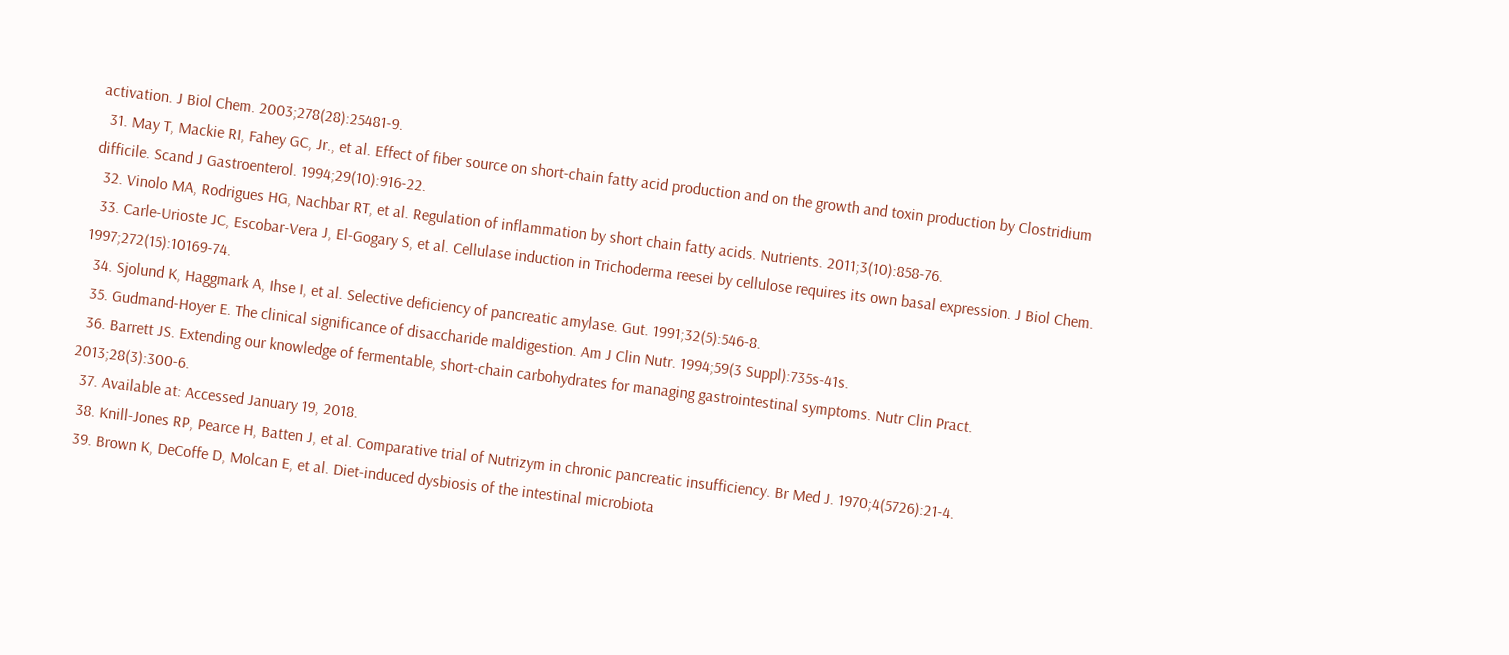activation. J Biol Chem. 2003;278(28):25481-9.
  31. May T, Mackie RI, Fahey GC, Jr., et al. Effect of fiber source on short-chain fatty acid production and on the growth and toxin production by Clostridium difficile. Scand J Gastroenterol. 1994;29(10):916-22.
  32. Vinolo MA, Rodrigues HG, Nachbar RT, et al. Regulation of inflammation by short chain fatty acids. Nutrients. 2011;3(10):858-76.
  33. Carle-Urioste JC, Escobar-Vera J, El-Gogary S, et al. Cellulase induction in Trichoderma reesei by cellulose requires its own basal expression. J Biol Chem. 1997;272(15):10169-74.
  34. Sjolund K, Haggmark A, Ihse I, et al. Selective deficiency of pancreatic amylase. Gut. 1991;32(5):546-8.
  35. Gudmand-Hoyer E. The clinical significance of disaccharide maldigestion. Am J Clin Nutr. 1994;59(3 Suppl):735s-41s.
  36. Barrett JS. Extending our knowledge of fermentable, short-chain carbohydrates for managing gastrointestinal symptoms. Nutr Clin Pract. 2013;28(3):300-6.
  37. Available at: Accessed January 19, 2018.
  38. Knill-Jones RP, Pearce H, Batten J, et al. Comparative trial of Nutrizym in chronic pancreatic insufficiency. Br Med J. 1970;4(5726):21-4.
  39. Brown K, DeCoffe D, Molcan E, et al. Diet-induced dysbiosis of the intestinal microbiota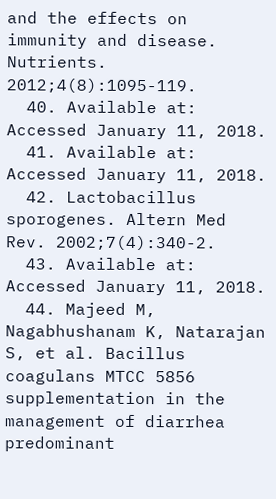and the effects on immunity and disease. Nutrients. 2012;4(8):1095-119.
  40. Available at: Accessed January 11, 2018.
  41. Available at: Accessed January 11, 2018.
  42. Lactobacillus sporogenes. Altern Med Rev. 2002;7(4):340-2.
  43. Available at: Accessed January 11, 2018.
  44. Majeed M, Nagabhushanam K, Natarajan S, et al. Bacillus coagulans MTCC 5856 supplementation in the management of diarrhea predominant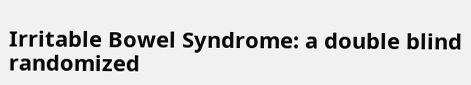Irritable Bowel Syndrome: a double blind randomized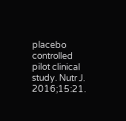placebo controlled pilot clinical study. Nutr J. 2016;15:21.